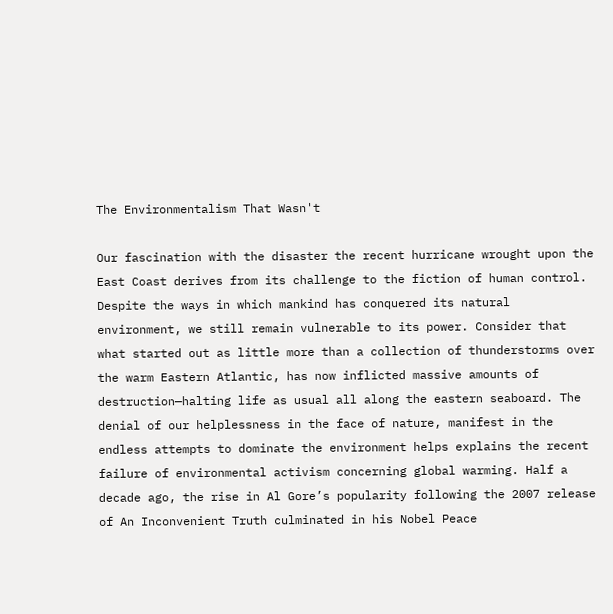The Environmentalism That Wasn't

Our fascination with the disaster the recent hurricane wrought upon the East Coast derives from its challenge to the fiction of human control. Despite the ways in which mankind has conquered its natural environment, we still remain vulnerable to its power. Consider that what started out as little more than a collection of thunderstorms over the warm Eastern Atlantic, has now inflicted massive amounts of destruction—halting life as usual all along the eastern seaboard. The denial of our helplessness in the face of nature, manifest in the endless attempts to dominate the environment helps explains the recent failure of environmental activism concerning global warming. Half a decade ago, the rise in Al Gore’s popularity following the 2007 release of An Inconvenient Truth culminated in his Nobel Peace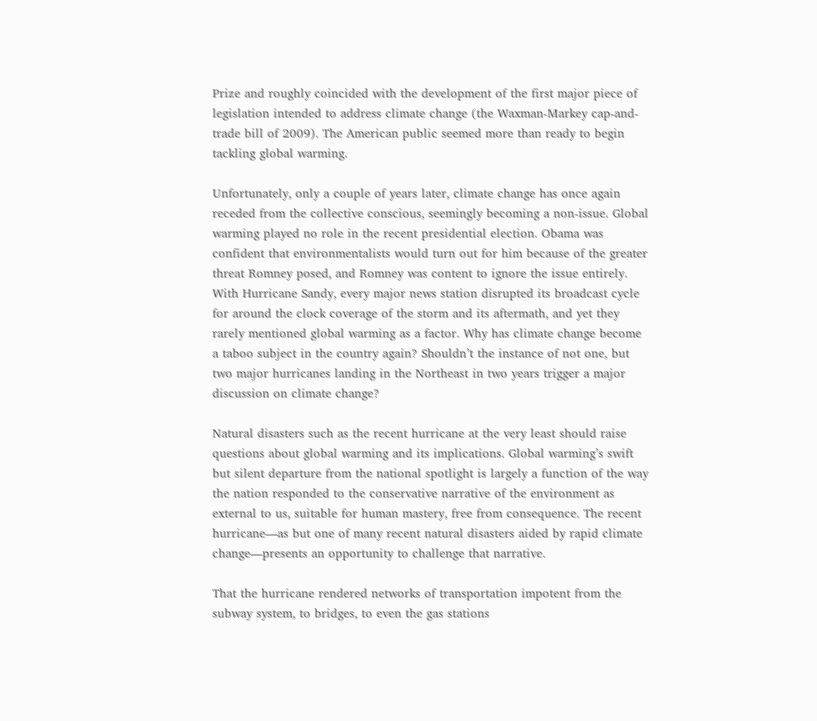Prize and roughly coincided with the development of the first major piece of legislation intended to address climate change (the Waxman-Markey cap-and-trade bill of 2009). The American public seemed more than ready to begin tackling global warming.

Unfortunately, only a couple of years later, climate change has once again receded from the collective conscious, seemingly becoming a non-issue. Global warming played no role in the recent presidential election. Obama was confident that environmentalists would turn out for him because of the greater threat Romney posed, and Romney was content to ignore the issue entirely. With Hurricane Sandy, every major news station disrupted its broadcast cycle for around the clock coverage of the storm and its aftermath, and yet they rarely mentioned global warming as a factor. Why has climate change become a taboo subject in the country again? Shouldn’t the instance of not one, but two major hurricanes landing in the Northeast in two years trigger a major discussion on climate change?

Natural disasters such as the recent hurricane at the very least should raise questions about global warming and its implications. Global warming’s swift but silent departure from the national spotlight is largely a function of the way the nation responded to the conservative narrative of the environment as external to us, suitable for human mastery, free from consequence. The recent hurricane—as but one of many recent natural disasters aided by rapid climate change—presents an opportunity to challenge that narrative.

That the hurricane rendered networks of transportation impotent from the subway system, to bridges, to even the gas stations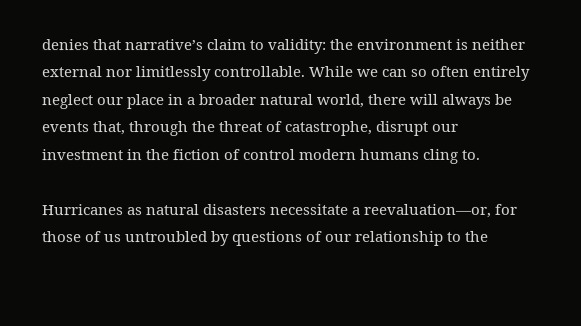denies that narrative’s claim to validity: the environment is neither external nor limitlessly controllable. While we can so often entirely neglect our place in a broader natural world, there will always be events that, through the threat of catastrophe, disrupt our investment in the fiction of control modern humans cling to.

Hurricanes as natural disasters necessitate a reevaluation—or, for those of us untroubled by questions of our relationship to the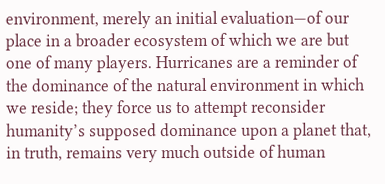environment, merely an initial evaluation—of our place in a broader ecosystem of which we are but one of many players. Hurricanes are a reminder of the dominance of the natural environment in which we reside; they force us to attempt reconsider humanity’s supposed dominance upon a planet that, in truth, remains very much outside of human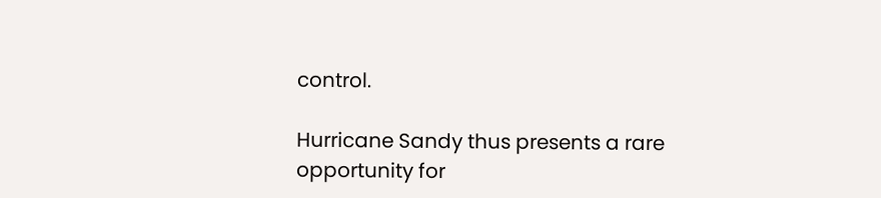control.

Hurricane Sandy thus presents a rare opportunity for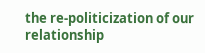the re-politicization of our relationship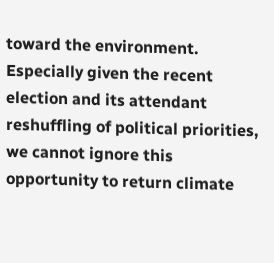toward the environment. Especially given the recent election and its attendant reshuffling of political priorities, we cannot ignore this opportunity to return climate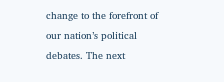change to the forefront of our nation’s political debates. The next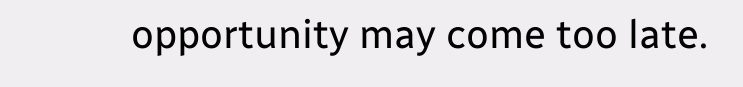opportunity may come too late.